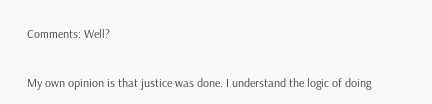Comments: Well?

My own opinion is that justice was done. I understand the logic of doing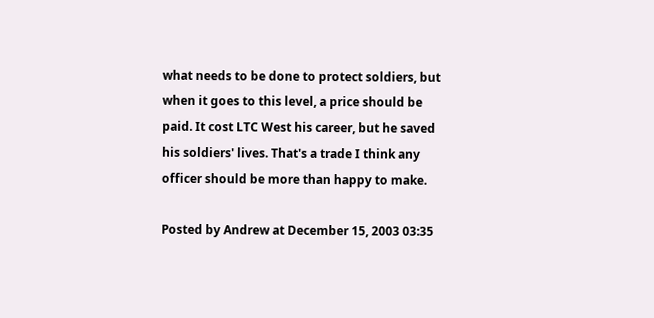what needs to be done to protect soldiers, but when it goes to this level, a price should be paid. It cost LTC West his career, but he saved his soldiers' lives. That's a trade I think any officer should be more than happy to make.

Posted by Andrew at December 15, 2003 03:35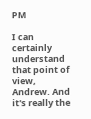PM

I can certainly understand that point of view, Andrew. And it's really the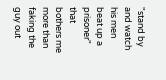"stand by and watch his men beat up a prisoner" that bothers me more than faking the guy out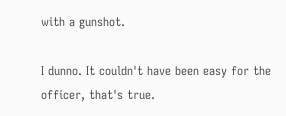with a gunshot.

I dunno. It couldn't have been easy for the officer, that's true.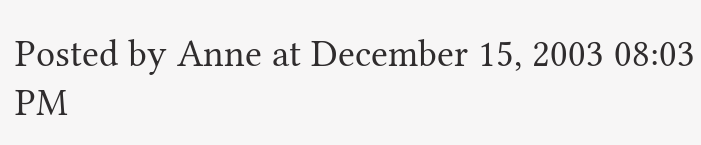Posted by Anne at December 15, 2003 08:03 PM